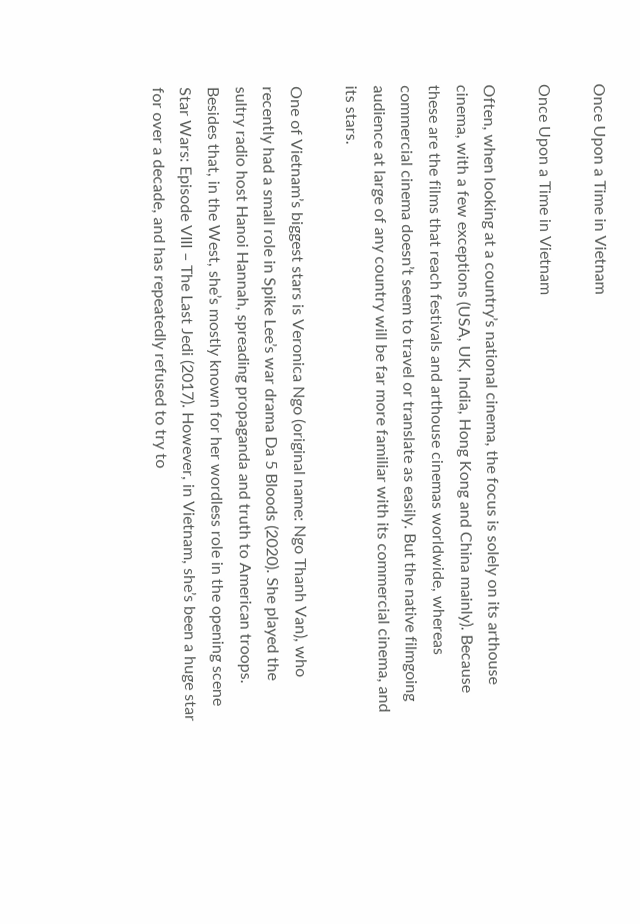Once Upon a Time in Vietnam

Once Upon a Time in Vietnam

Often, when looking at a country’s national cinema, the focus is solely on its arthouse cinema, with a few exceptions (USA, UK, India, Hong Kong and China mainly). Because these are the films that reach festivals and arthouse cinemas worldwide, whereas commercial cinema doesn’t seem to travel or translate as easily. But the native filmgoing audience at large of any country will be far more familiar with its commercial cinema, and its stars.

One of Vietnam’s biggest stars is Veronica Ngo (original name: Ngo Thanh Van), who recently had a small role in Spike Lee’s war drama Da 5 Bloods (2020). She played the sultry radio host Hanoi Hannah, spreading propaganda and truth to American troops. Besides that, in the West, she’s mostly known for her wordless role in the opening scene Star Wars: Episode VIII – The Last Jedi (2017). However, in Vietnam, she’s been a huge star for over a decade, and has repeatedly refused to try to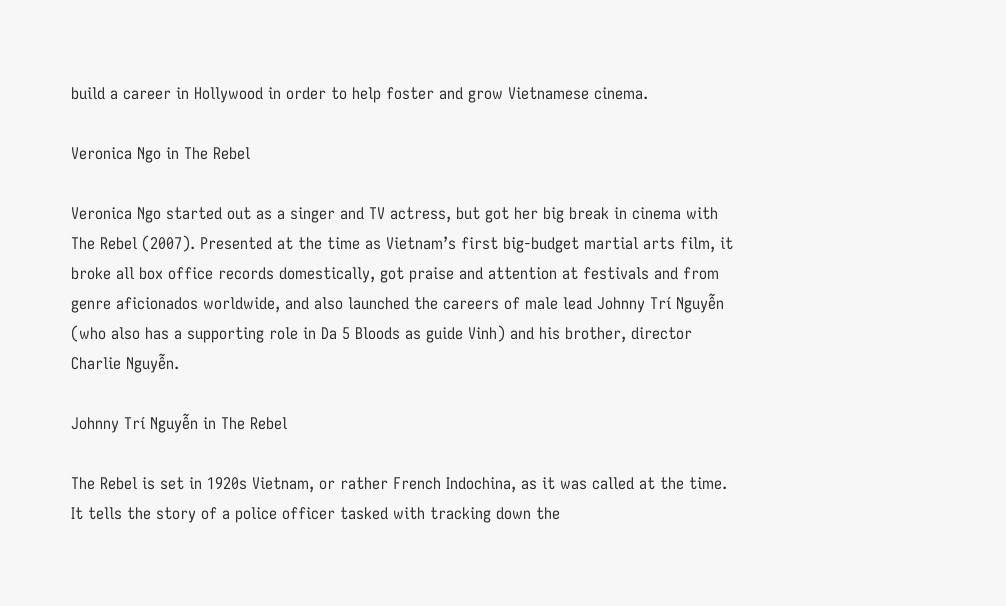build a career in Hollywood in order to help foster and grow Vietnamese cinema.

Veronica Ngo in The Rebel

Veronica Ngo started out as a singer and TV actress, but got her big break in cinema with The Rebel (2007). Presented at the time as Vietnam’s first big-budget martial arts film, it broke all box office records domestically, got praise and attention at festivals and from genre aficionados worldwide, and also launched the careers of male lead Johnny Trí Nguyễn (who also has a supporting role in Da 5 Bloods as guide Vinh) and his brother, director Charlie Nguyễn.

Johnny Trí Nguyễn in The Rebel

The Rebel is set in 1920s Vietnam, or rather French Indochina, as it was called at the time. It tells the story of a police officer tasked with tracking down the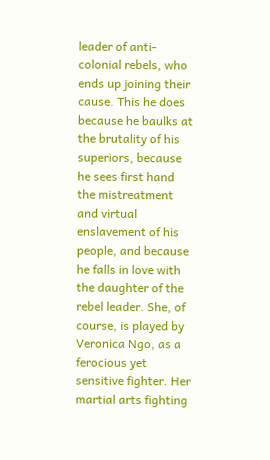leader of anti-colonial rebels, who ends up joining their cause. This he does because he baulks at the brutality of his superiors, because he sees first hand the mistreatment and virtual enslavement of his people, and because he falls in love with the daughter of the rebel leader. She, of course, is played by Veronica Ngo, as a ferocious yet sensitive fighter. Her martial arts fighting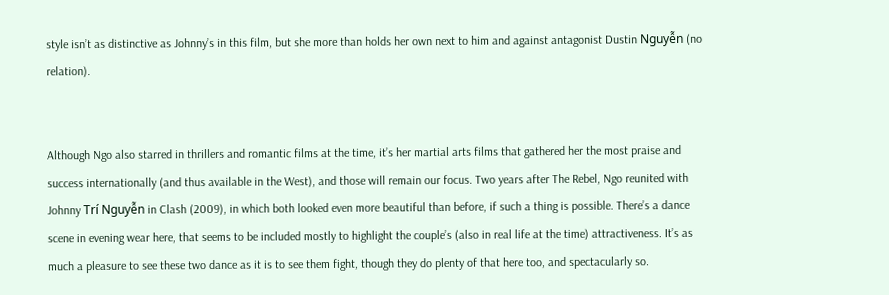style isn’t as distinctive as Johnny’s in this film, but she more than holds her own next to him and against antagonist Dustin Nguyễn (no relation).


Although Ngo also starred in thrillers and romantic films at the time, it’s her martial arts films that gathered her the most praise and success internationally (and thus available in the West), and those will remain our focus. Two years after The Rebel, Ngo reunited with Johnny Trí Nguyễn in Clash (2009), in which both looked even more beautiful than before, if such a thing is possible. There’s a dance scene in evening wear here, that seems to be included mostly to highlight the couple’s (also in real life at the time) attractiveness. It’s as much a pleasure to see these two dance as it is to see them fight, though they do plenty of that here too, and spectacularly so.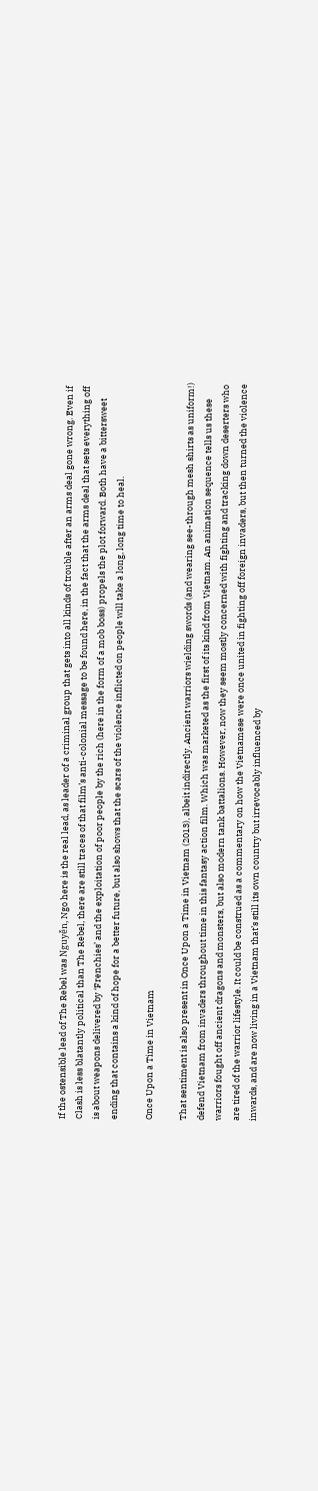If the ostensible lead of The Rebel was Nguyễn, Ngo here is the real lead, as leader of a criminal group that gets into all kinds of trouble after an arms deal gone wrong. Even if Clash is less blatantly political than The Rebel, there are still traces of that film’s anti-colonial message to be found here, in the fact that the arms deal that sets everything off is about weapons delivered by ‘Frenchies’ and the exploitation of poor people by the rich (here in the form of a mob boss) propels the plot forward. Both have a bittersweet ending that contains a kind of hope for a better future, but also shows that the scars of the violence inflicted on people will take a long, long time to heal.

Once Upon a Time in Vietnam

That sentiment is also present in Once Upon a Time in Vietnam (2013), albeit indirectly. Ancient warriors wielding swords (and wearing see-through mesh shirts as uniform!) defend Vietnam from invaders throughout time in this fantasy action film. Which was marketed as the first of its kind from Vietnam. An animation sequence tells us these warriors fought off ancient dragons and monsters, but also modern tank battalions. However, now they seem mostly concerned with fighting and tracking down deserters who are tired of the warrior lifestyle. It could be construed as a commentary on how the Vietnamese were once united in fighting off foreign invaders, but then turned the violence inwards, and are now living in a Vietnam that’s still its own country but irrevocably influenced by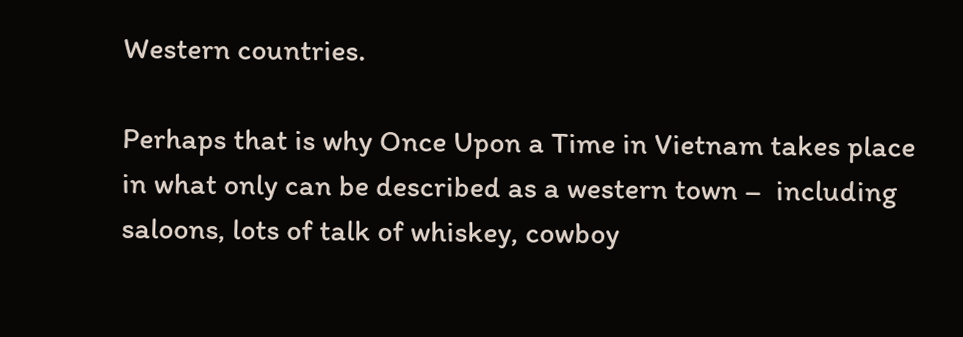Western countries.

Perhaps that is why Once Upon a Time in Vietnam takes place in what only can be described as a western town –  including saloons, lots of talk of whiskey, cowboy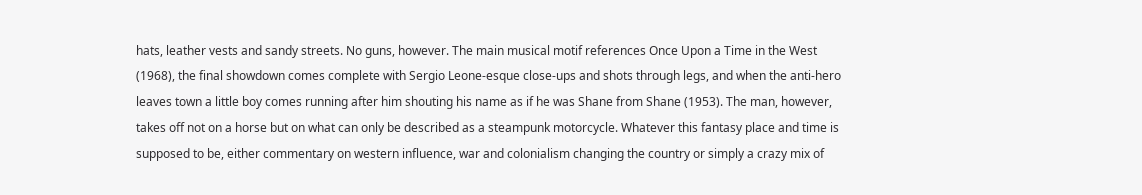hats, leather vests and sandy streets. No guns, however. The main musical motif references Once Upon a Time in the West (1968), the final showdown comes complete with Sergio Leone-esque close-ups and shots through legs, and when the anti-hero leaves town a little boy comes running after him shouting his name as if he was Shane from Shane (1953). The man, however, takes off not on a horse but on what can only be described as a steampunk motorcycle. Whatever this fantasy place and time is supposed to be, either commentary on western influence, war and colonialism changing the country or simply a crazy mix of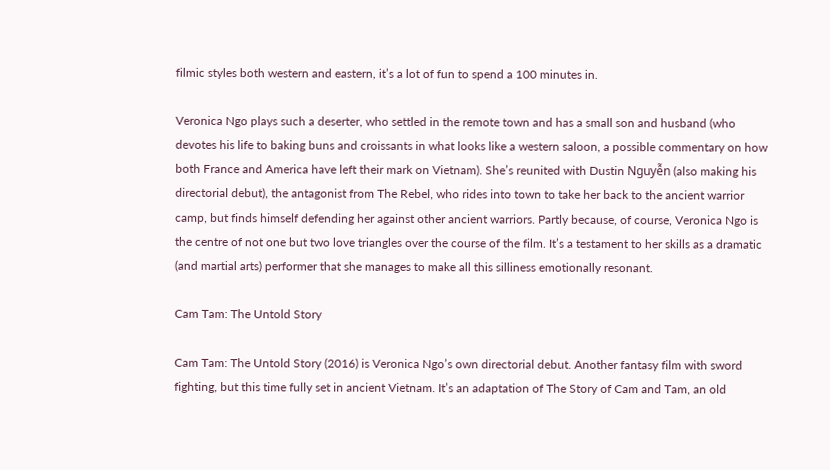filmic styles both western and eastern, it’s a lot of fun to spend a 100 minutes in.

Veronica Ngo plays such a deserter, who settled in the remote town and has a small son and husband (who devotes his life to baking buns and croissants in what looks like a western saloon, a possible commentary on how both France and America have left their mark on Vietnam). She’s reunited with Dustin Nguyễn (also making his directorial debut), the antagonist from The Rebel, who rides into town to take her back to the ancient warrior camp, but finds himself defending her against other ancient warriors. Partly because, of course, Veronica Ngo is the centre of not one but two love triangles over the course of the film. It’s a testament to her skills as a dramatic (and martial arts) performer that she manages to make all this silliness emotionally resonant.

Cam Tam: The Untold Story

Cam Tam: The Untold Story (2016) is Veronica Ngo’s own directorial debut. Another fantasy film with sword fighting, but this time fully set in ancient Vietnam. It’s an adaptation of The Story of Cam and Tam, an old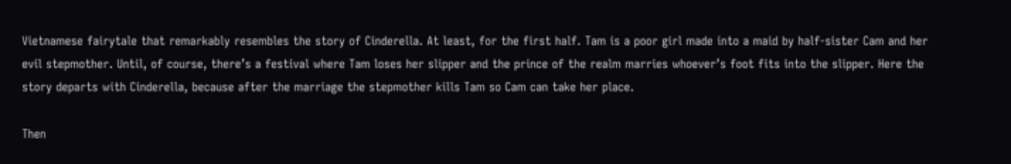Vietnamese fairytale that remarkably resembles the story of Cinderella. At least, for the first half. Tam is a poor girl made into a maid by half-sister Cam and her evil stepmother. Until, of course, there’s a festival where Tam loses her slipper and the prince of the realm marries whoever’s foot fits into the slipper. Here the story departs with Cinderella, because after the marriage the stepmother kills Tam so Cam can take her place.

Then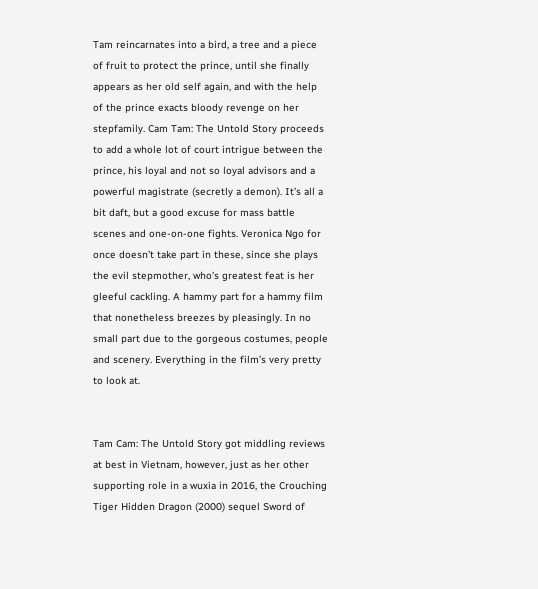Tam reincarnates into a bird, a tree and a piece of fruit to protect the prince, until she finally appears as her old self again, and with the help of the prince exacts bloody revenge on her stepfamily. Cam Tam: The Untold Story proceeds to add a whole lot of court intrigue between the prince, his loyal and not so loyal advisors and a powerful magistrate (secretly a demon). It’s all a bit daft, but a good excuse for mass battle scenes and one-on-one fights. Veronica Ngo for once doesn’t take part in these, since she plays the evil stepmother, who’s greatest feat is her gleeful cackling. A hammy part for a hammy film that nonetheless breezes by pleasingly. In no small part due to the gorgeous costumes, people and scenery. Everything in the film’s very pretty to look at.


Tam Cam: The Untold Story got middling reviews at best in Vietnam, however, just as her other supporting role in a wuxia in 2016, the Crouching Tiger Hidden Dragon (2000) sequel Sword of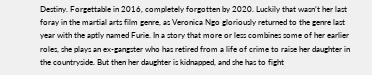Destiny. Forgettable in 2016, completely forgotten by 2020. Luckily that wasn’t her last foray in the martial arts film genre, as Veronica Ngo gloriously returned to the genre last year with the aptly named Furie. In a story that more or less combines some of her earlier roles, she plays an ex-gangster who has retired from a life of crime to raise her daughter in the countryside. But then her daughter is kidnapped, and she has to fight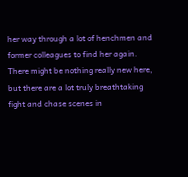her way through a lot of henchmen and former colleagues to find her again. There might be nothing really new here, but there are a lot truly breathtaking fight and chase scenes in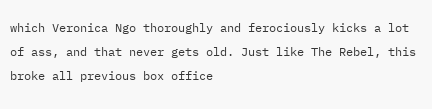which Veronica Ngo thoroughly and ferociously kicks a lot of ass, and that never gets old. Just like The Rebel, this broke all previous box office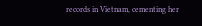records in Vietnam, cementing her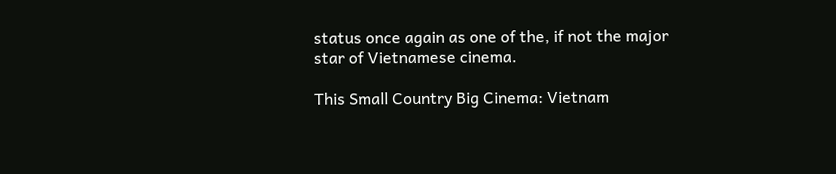status once again as one of the, if not the major star of Vietnamese cinema.

This Small Country Big Cinema: Vietnam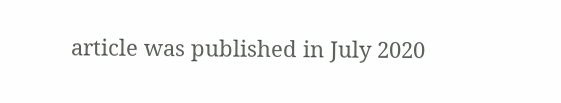article was published in July 2020